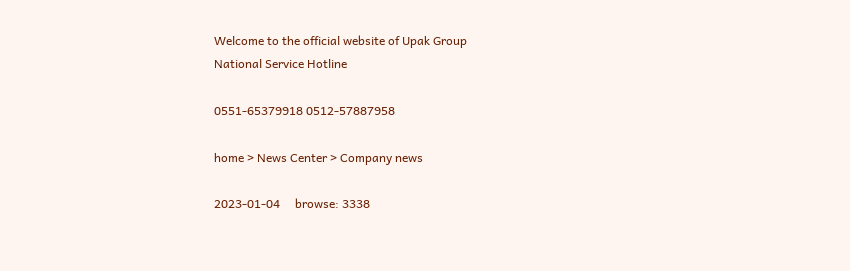Welcome to the official website of Upak Group
National Service Hotline

0551-65379918 0512-57887958

home > News Center > Company news

2023-01-04     browse: 3338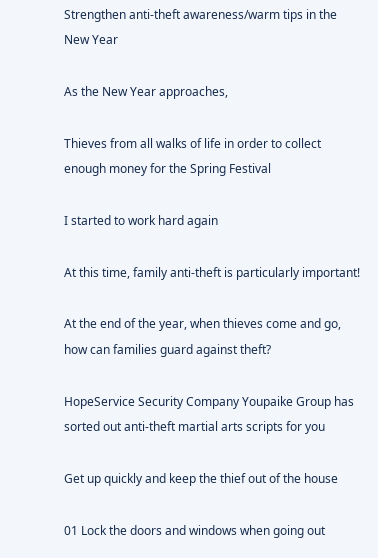Strengthen anti-theft awareness/warm tips in the New Year

As the New Year approaches,

Thieves from all walks of life in order to collect enough money for the Spring Festival

I started to work hard again

At this time, family anti-theft is particularly important!

At the end of the year, when thieves come and go, how can families guard against theft?

HopeService Security Company Youpaike Group has sorted out anti-theft martial arts scripts for you

Get up quickly and keep the thief out of the house

01 Lock the doors and windows when going out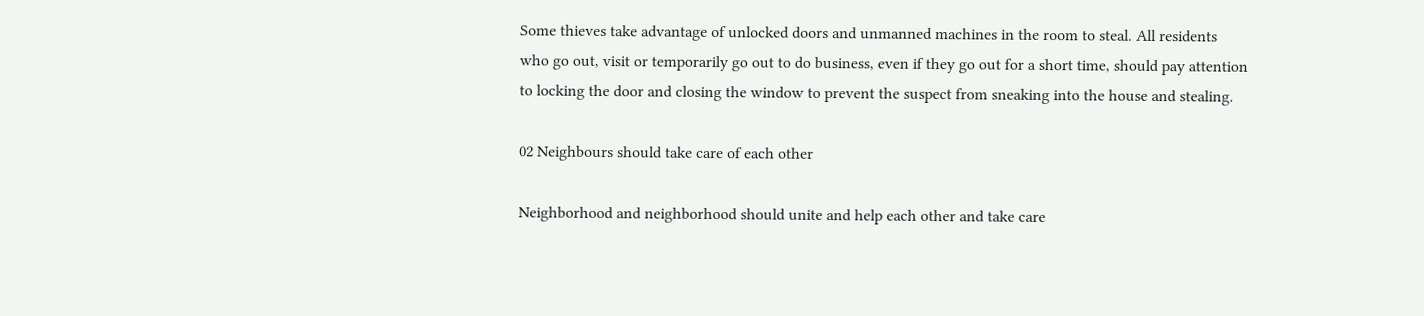Some thieves take advantage of unlocked doors and unmanned machines in the room to steal. All residents who go out, visit or temporarily go out to do business, even if they go out for a short time, should pay attention to locking the door and closing the window to prevent the suspect from sneaking into the house and stealing.

02 Neighbours should take care of each other

Neighborhood and neighborhood should unite and help each other and take care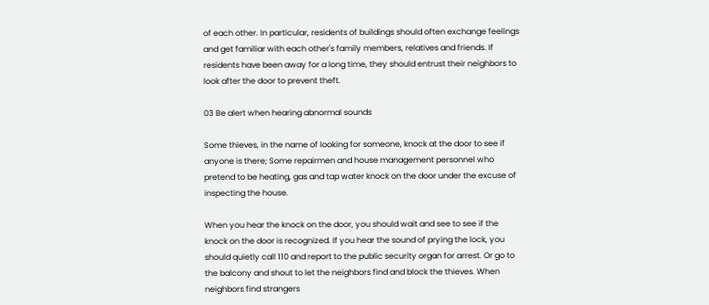of each other. In particular, residents of buildings should often exchange feelings and get familiar with each other's family members, relatives and friends. If residents have been away for a long time, they should entrust their neighbors to look after the door to prevent theft.

03 Be alert when hearing abnormal sounds

Some thieves, in the name of looking for someone, knock at the door to see if anyone is there; Some repairmen and house management personnel who pretend to be heating, gas and tap water knock on the door under the excuse of inspecting the house.

When you hear the knock on the door, you should wait and see to see if the knock on the door is recognized. If you hear the sound of prying the lock, you should quietly call 110 and report to the public security organ for arrest. Or go to the balcony and shout to let the neighbors find and block the thieves. When neighbors find strangers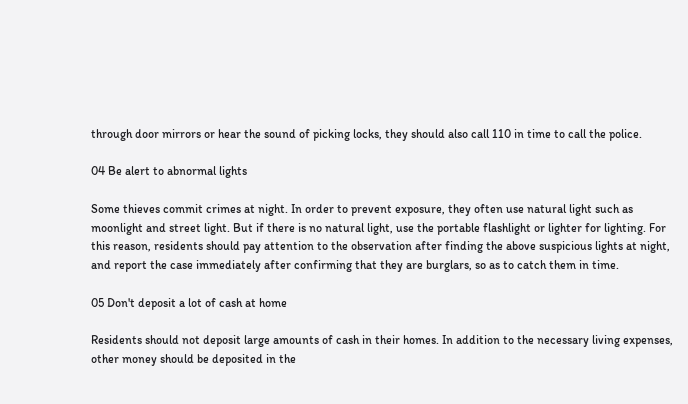through door mirrors or hear the sound of picking locks, they should also call 110 in time to call the police.

04 Be alert to abnormal lights

Some thieves commit crimes at night. In order to prevent exposure, they often use natural light such as moonlight and street light. But if there is no natural light, use the portable flashlight or lighter for lighting. For this reason, residents should pay attention to the observation after finding the above suspicious lights at night, and report the case immediately after confirming that they are burglars, so as to catch them in time.

05 Don't deposit a lot of cash at home

Residents should not deposit large amounts of cash in their homes. In addition to the necessary living expenses, other money should be deposited in the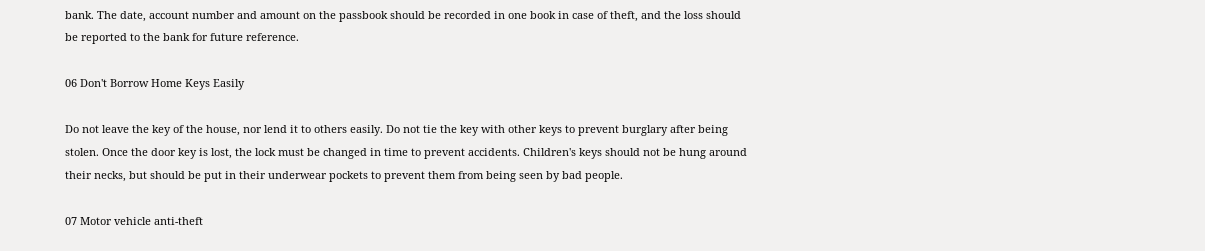bank. The date, account number and amount on the passbook should be recorded in one book in case of theft, and the loss should be reported to the bank for future reference.

06 Don't Borrow Home Keys Easily

Do not leave the key of the house, nor lend it to others easily. Do not tie the key with other keys to prevent burglary after being stolen. Once the door key is lost, the lock must be changed in time to prevent accidents. Children's keys should not be hung around their necks, but should be put in their underwear pockets to prevent them from being seen by bad people.

07 Motor vehicle anti-theft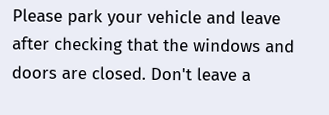Please park your vehicle and leave after checking that the windows and doors are closed. Don't leave a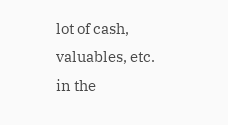lot of cash, valuables, etc. in the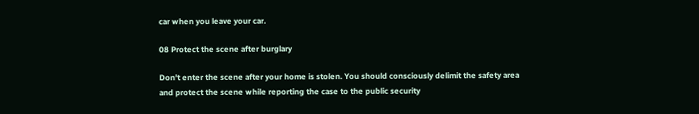car when you leave your car.

08 Protect the scene after burglary

Don't enter the scene after your home is stolen. You should consciously delimit the safety area and protect the scene while reporting the case to the public security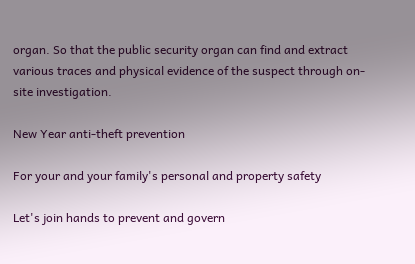organ. So that the public security organ can find and extract various traces and physical evidence of the suspect through on-site investigation.

New Year anti-theft prevention

For your and your family's personal and property safety

Let's join hands to prevent and govern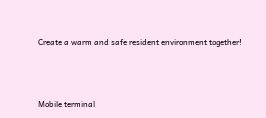Create a warm and safe resident environment together!



Mobile terminal